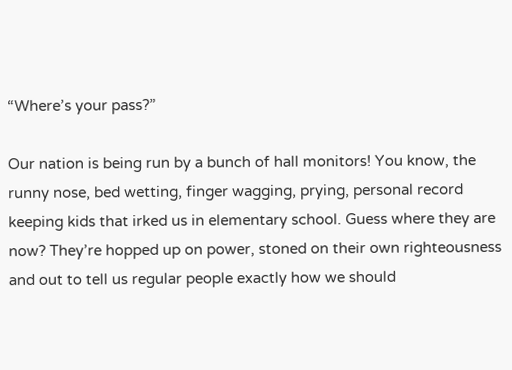“Where’s your pass?”

Our nation is being run by a bunch of hall monitors! You know, the runny nose, bed wetting, finger wagging, prying, personal record keeping kids that irked us in elementary school. Guess where they are now? They’re hopped up on power, stoned on their own righteousness and out to tell us regular people exactly how we should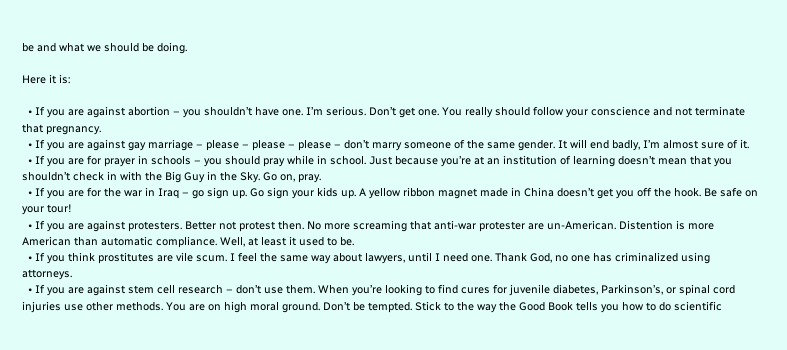be and what we should be doing.

Here it is:

  • If you are against abortion – you shouldn’t have one. I’m serious. Don’t get one. You really should follow your conscience and not terminate that pregnancy.
  • If you are against gay marriage – please – please – please – don’t marry someone of the same gender. It will end badly, I’m almost sure of it.
  • If you are for prayer in schools – you should pray while in school. Just because you’re at an institution of learning doesn’t mean that you shouldn’t check in with the Big Guy in the Sky. Go on, pray.
  • If you are for the war in Iraq – go sign up. Go sign your kids up. A yellow ribbon magnet made in China doesn’t get you off the hook. Be safe on your tour!
  • If you are against protesters. Better not protest then. No more screaming that anti-war protester are un-American. Distention is more American than automatic compliance. Well, at least it used to be.
  • If you think prostitutes are vile scum. I feel the same way about lawyers, until I need one. Thank God, no one has criminalized using attorneys.
  • If you are against stem cell research – don’t use them. When you’re looking to find cures for juvenile diabetes, Parkinson’s, or spinal cord injuries use other methods. You are on high moral ground. Don’t be tempted. Stick to the way the Good Book tells you how to do scientific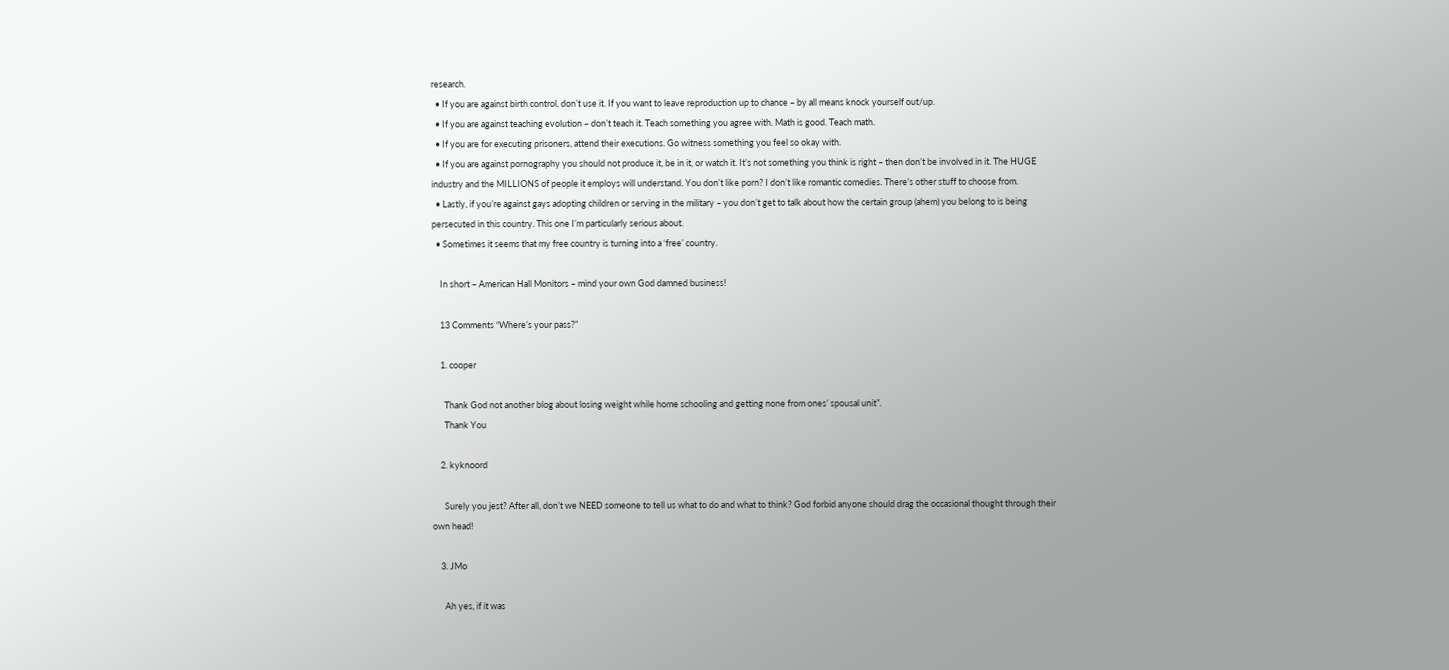research.
  • If you are against birth control, don’t use it. If you want to leave reproduction up to chance – by all means knock yourself out/up.
  • If you are against teaching evolution – don’t teach it. Teach something you agree with. Math is good. Teach math.
  • If you are for executing prisoners, attend their executions. Go witness something you feel so okay with.
  • If you are against pornography you should not produce it, be in it, or watch it. It’s not something you think is right – then don’t be involved in it. The HUGE industry and the MILLIONS of people it employs will understand. You don’t like porn? I don’t like romantic comedies. There’s other stuff to choose from.
  • Lastly, if you’re against gays adopting children or serving in the military – you don’t get to talk about how the certain group (ahem) you belong to is being persecuted in this country. This one I’m particularly serious about.
  • Sometimes it seems that my free country is turning into a ‘free’ country.

    In short – American Hall Monitors – mind your own God damned business!

    13 Comments “Where’s your pass?”

    1. cooper

      Thank God not another blog about losing weight while home schooling and getting none from ones’ spousal unit”.
      Thank You

    2. kyknoord

      Surely you jest? After all, don’t we NEED someone to tell us what to do and what to think? God forbid anyone should drag the occasional thought through their own head!

    3. JMo

      Ah yes, if it was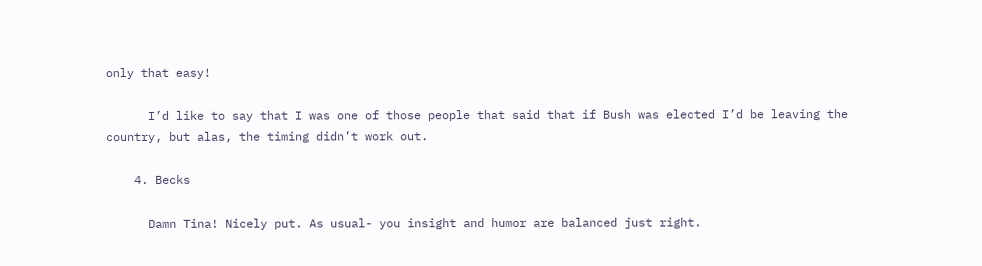only that easy!

      I’d like to say that I was one of those people that said that if Bush was elected I’d be leaving the country, but alas, the timing didn’t work out.

    4. Becks

      Damn Tina! Nicely put. As usual- you insight and humor are balanced just right.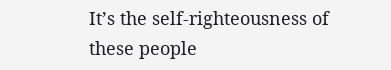It’s the self-righteousness of these people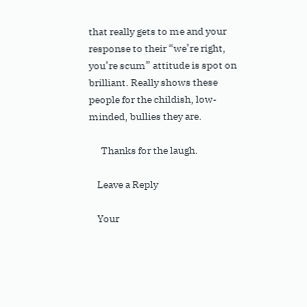that really gets to me and your response to their “we’re right, you’re scum” attitude is spot on brilliant. Really shows these people for the childish, low-minded, bullies they are.

      Thanks for the laugh.

    Leave a Reply

    Your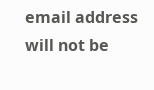email address will not be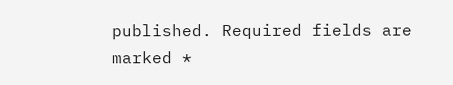published. Required fields are marked *